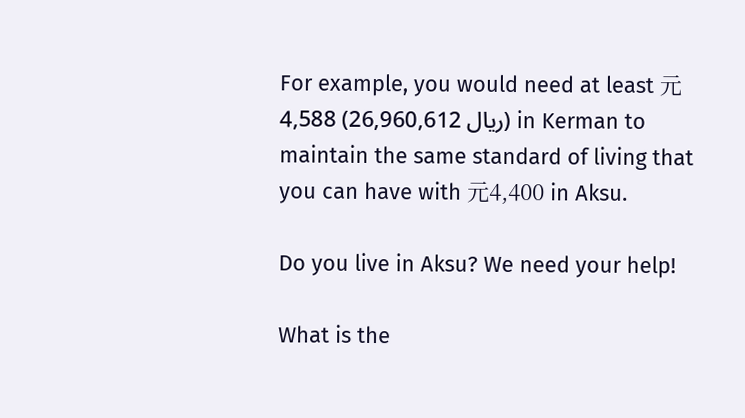For example, you would need at least 元4,588 (ریال 26,960,612) in Kerman to maintain the same standard of living that you can have with 元4,400 in Aksu.

Do you live in Aksu? We need your help!

What is the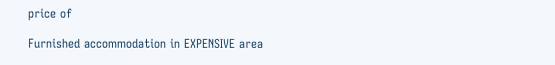price of

Furnished accommodation in EXPENSIVE area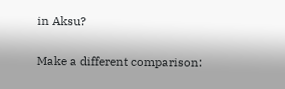in Aksu?

Make a different comparison: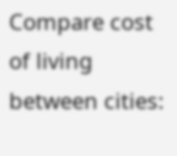Compare cost of living between cities: